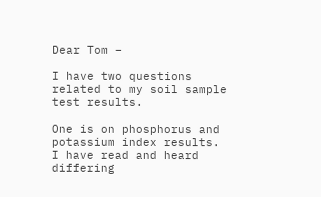Dear Tom –

I have two questions related to my soil sample test results.

One is on phosphorus and potassium index results. I have read and heard differing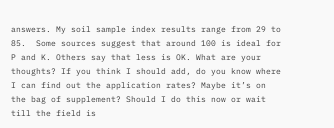answers. My soil sample index results range from 29 to 85.  Some sources suggest that around 100 is ideal for P and K. Others say that less is OK. What are your thoughts? If you think I should add, do you know where I can find out the application rates? Maybe it’s on the bag of supplement? Should I do this now or wait till the field is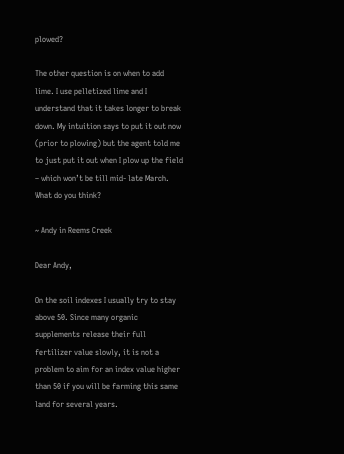plowed?

The other question is on when to add lime. I use pelletized lime and I understand that it takes longer to break down. My intuition says to put it out now (prior to plowing) but the agent told me to just put it out when I plow up the field – which won’t be till mid- late March.  What do you think?

~ Andy in Reems Creek

Dear Andy,

On the soil indexes I usually try to stay above 50. Since many organic supplements release their full fertilizer value slowly, it is not a problem to aim for an index value higher than 50 if you will be farming this same land for several years.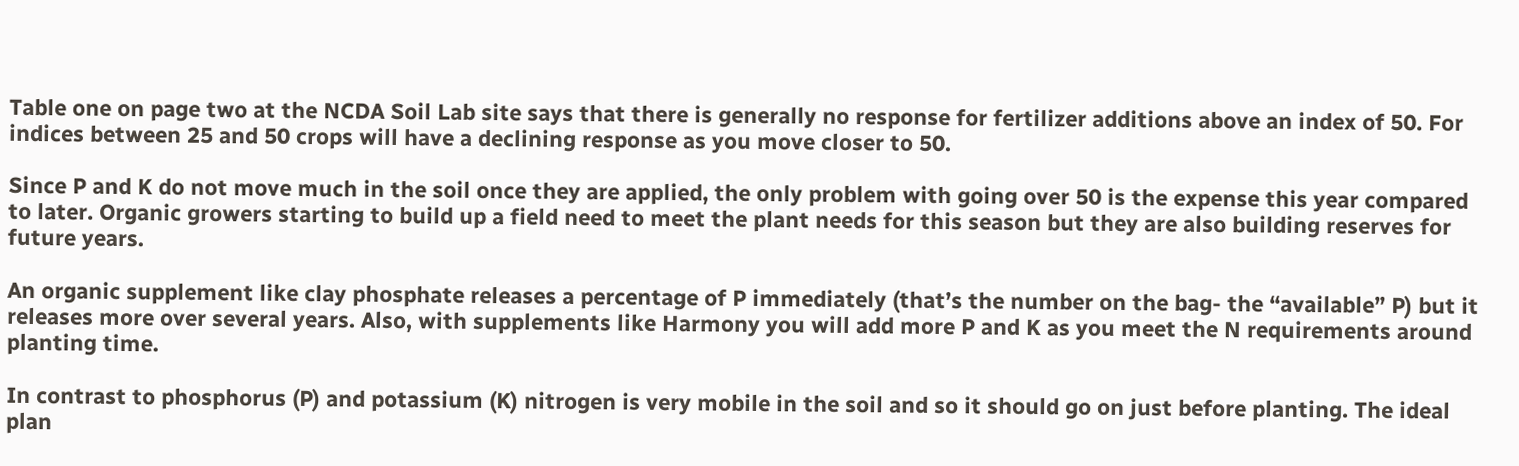Table one on page two at the NCDA Soil Lab site says that there is generally no response for fertilizer additions above an index of 50. For indices between 25 and 50 crops will have a declining response as you move closer to 50.

Since P and K do not move much in the soil once they are applied, the only problem with going over 50 is the expense this year compared to later. Organic growers starting to build up a field need to meet the plant needs for this season but they are also building reserves for future years.

An organic supplement like clay phosphate releases a percentage of P immediately (that’s the number on the bag- the “available” P) but it releases more over several years. Also, with supplements like Harmony you will add more P and K as you meet the N requirements around planting time.

In contrast to phosphorus (P) and potassium (K) nitrogen is very mobile in the soil and so it should go on just before planting. The ideal plan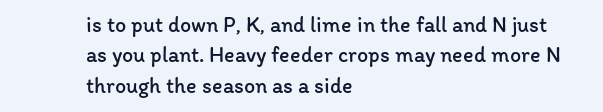is to put down P, K, and lime in the fall and N just as you plant. Heavy feeder crops may need more N through the season as a side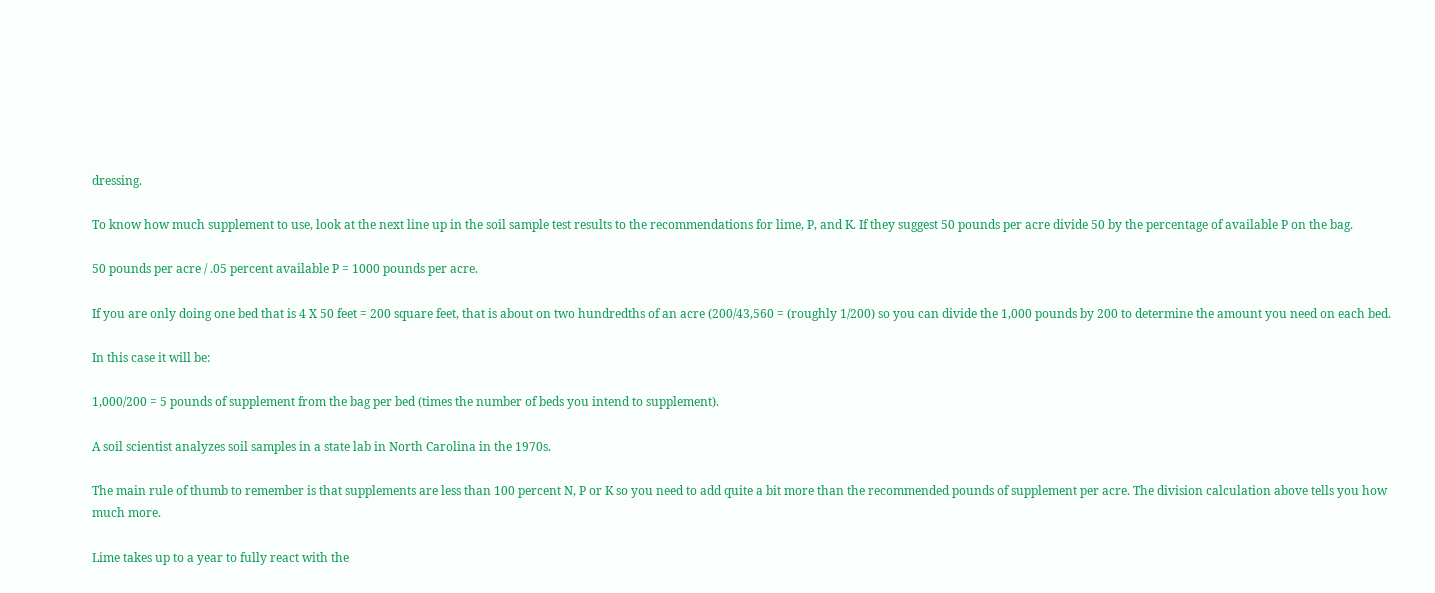dressing.

To know how much supplement to use, look at the next line up in the soil sample test results to the recommendations for lime, P, and K. If they suggest 50 pounds per acre divide 50 by the percentage of available P on the bag.

50 pounds per acre / .05 percent available P = 1000 pounds per acre.

If you are only doing one bed that is 4 X 50 feet = 200 square feet, that is about on two hundredths of an acre (200/43,560 = (roughly 1/200) so you can divide the 1,000 pounds by 200 to determine the amount you need on each bed.

In this case it will be:

1,000/200 = 5 pounds of supplement from the bag per bed (times the number of beds you intend to supplement).

A soil scientist analyzes soil samples in a state lab in North Carolina in the 1970s.

The main rule of thumb to remember is that supplements are less than 100 percent N, P or K so you need to add quite a bit more than the recommended pounds of supplement per acre. The division calculation above tells you how much more.

Lime takes up to a year to fully react with the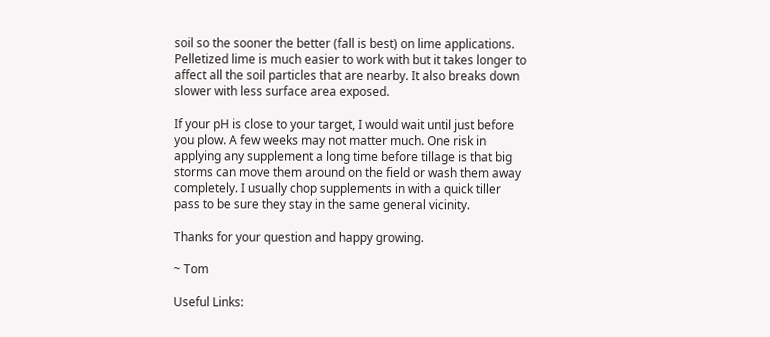soil so the sooner the better (fall is best) on lime applications. Pelletized lime is much easier to work with but it takes longer to affect all the soil particles that are nearby. It also breaks down slower with less surface area exposed.

If your pH is close to your target, I would wait until just before you plow. A few weeks may not matter much. One risk in applying any supplement a long time before tillage is that big storms can move them around on the field or wash them away completely. I usually chop supplements in with a quick tiller pass to be sure they stay in the same general vicinity.

Thanks for your question and happy growing.

~ Tom

Useful Links: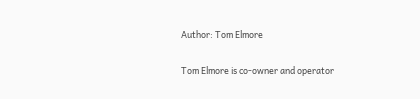Author: Tom Elmore

Tom Elmore is co-owner and operator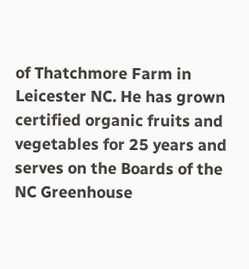of Thatchmore Farm in Leicester NC. He has grown certified organic fruits and vegetables for 25 years and serves on the Boards of the NC Greenhouse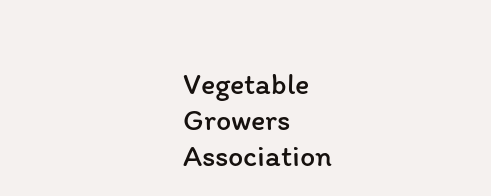Vegetable Growers Association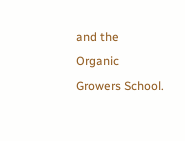and the Organic Growers School.